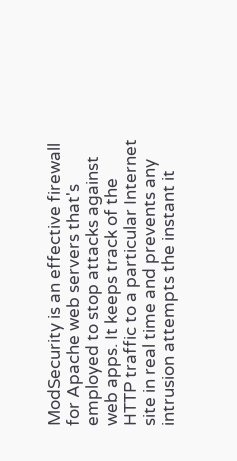ModSecurity is an effective firewall for Apache web servers that's employed to stop attacks against web apps. It keeps track of the HTTP traffic to a particular Internet site in real time and prevents any intrusion attempts the instant it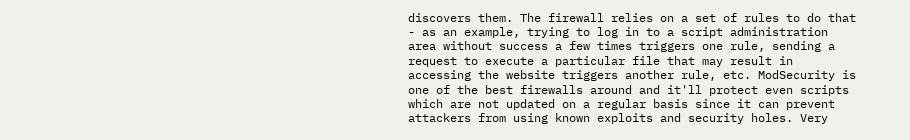discovers them. The firewall relies on a set of rules to do that - as an example, trying to log in to a script administration area without success a few times triggers one rule, sending a request to execute a particular file that may result in accessing the website triggers another rule, etc. ModSecurity is one of the best firewalls around and it'll protect even scripts which are not updated on a regular basis since it can prevent attackers from using known exploits and security holes. Very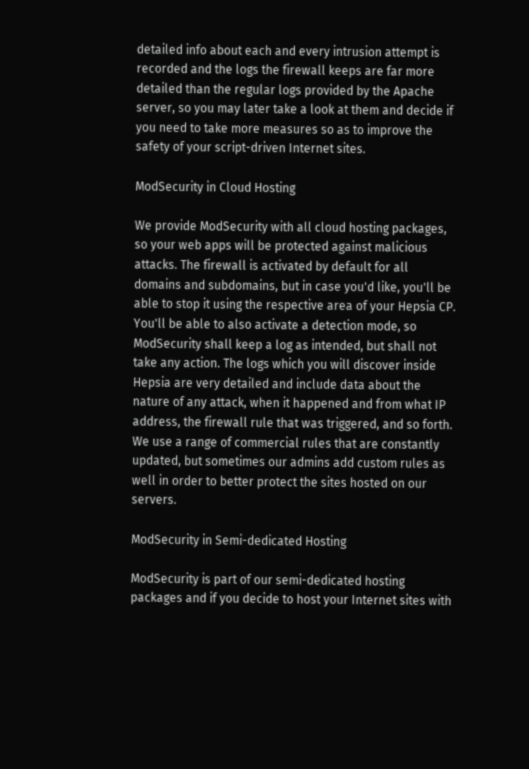detailed info about each and every intrusion attempt is recorded and the logs the firewall keeps are far more detailed than the regular logs provided by the Apache server, so you may later take a look at them and decide if you need to take more measures so as to improve the safety of your script-driven Internet sites.

ModSecurity in Cloud Hosting

We provide ModSecurity with all cloud hosting packages, so your web apps will be protected against malicious attacks. The firewall is activated by default for all domains and subdomains, but in case you'd like, you'll be able to stop it using the respective area of your Hepsia CP. You'll be able to also activate a detection mode, so ModSecurity shall keep a log as intended, but shall not take any action. The logs which you will discover inside Hepsia are very detailed and include data about the nature of any attack, when it happened and from what IP address, the firewall rule that was triggered, and so forth. We use a range of commercial rules that are constantly updated, but sometimes our admins add custom rules as well in order to better protect the sites hosted on our servers.

ModSecurity in Semi-dedicated Hosting

ModSecurity is part of our semi-dedicated hosting packages and if you decide to host your Internet sites with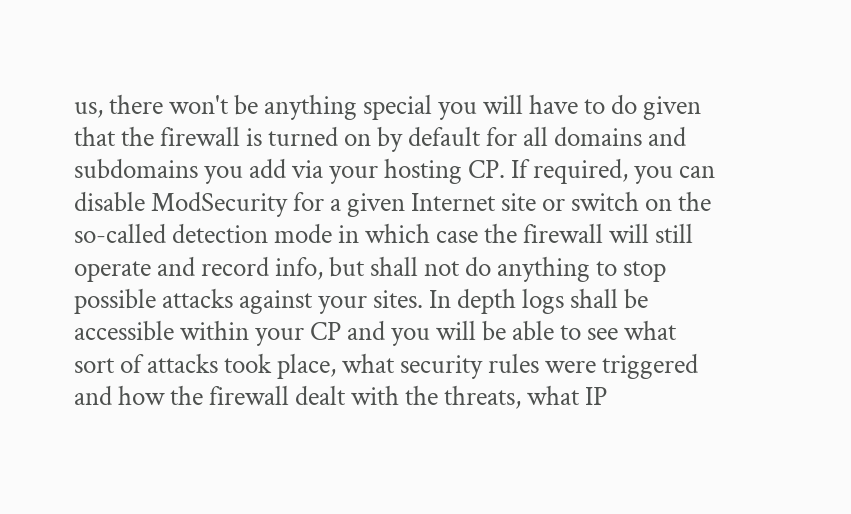us, there won't be anything special you will have to do given that the firewall is turned on by default for all domains and subdomains you add via your hosting CP. If required, you can disable ModSecurity for a given Internet site or switch on the so-called detection mode in which case the firewall will still operate and record info, but shall not do anything to stop possible attacks against your sites. In depth logs shall be accessible within your CP and you will be able to see what sort of attacks took place, what security rules were triggered and how the firewall dealt with the threats, what IP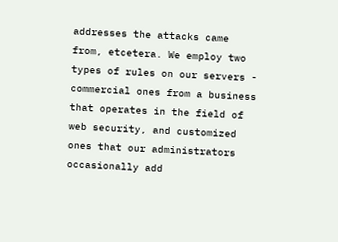addresses the attacks came from, etcetera. We employ two types of rules on our servers - commercial ones from a business that operates in the field of web security, and customized ones that our administrators occasionally add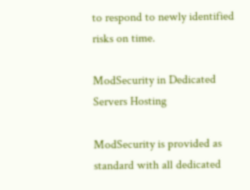to respond to newly identified risks on time.

ModSecurity in Dedicated Servers Hosting

ModSecurity is provided as standard with all dedicated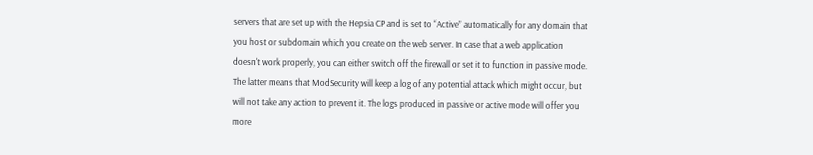servers that are set up with the Hepsia CP and is set to “Active” automatically for any domain that you host or subdomain which you create on the web server. In case that a web application doesn't work properly, you can either switch off the firewall or set it to function in passive mode. The latter means that ModSecurity will keep a log of any potential attack which might occur, but will not take any action to prevent it. The logs produced in passive or active mode will offer you more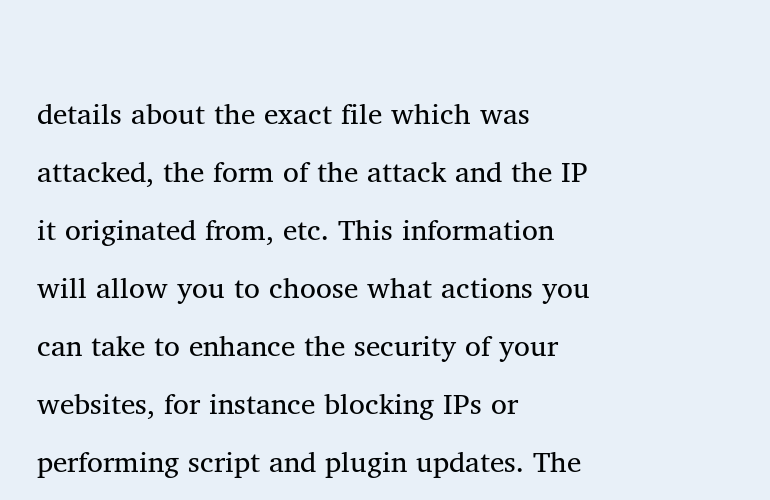details about the exact file which was attacked, the form of the attack and the IP it originated from, etc. This information will allow you to choose what actions you can take to enhance the security of your websites, for instance blocking IPs or performing script and plugin updates. The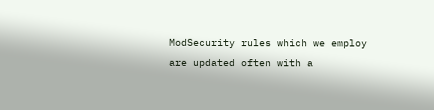ModSecurity rules which we employ are updated often with a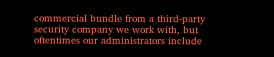commercial bundle from a third-party security company we work with, but oftentimes our administrators include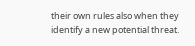their own rules also when they identify a new potential threat.